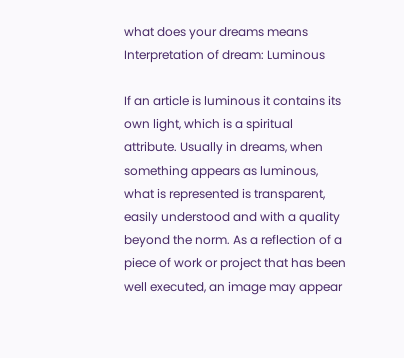what does your dreams means
Interpretation of dream: Luminous

If an article is luminous it contains its own light, which is a spiritual attribute. Usually in dreams, when something appears as luminous, what is represented is transparent, easily understood and with a quality beyond the norm. As a reflection of a piece of work or project that has been well executed, an image may appear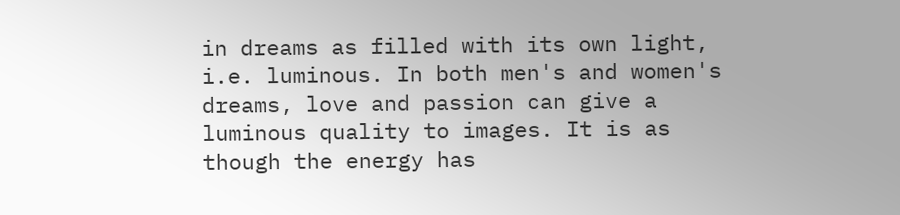in dreams as filled with its own light, i.e. luminous. In both men's and women's dreams, love and passion can give a luminous quality to images. It is as though the energy has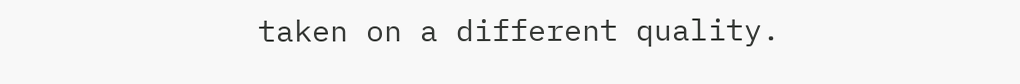taken on a different quality.